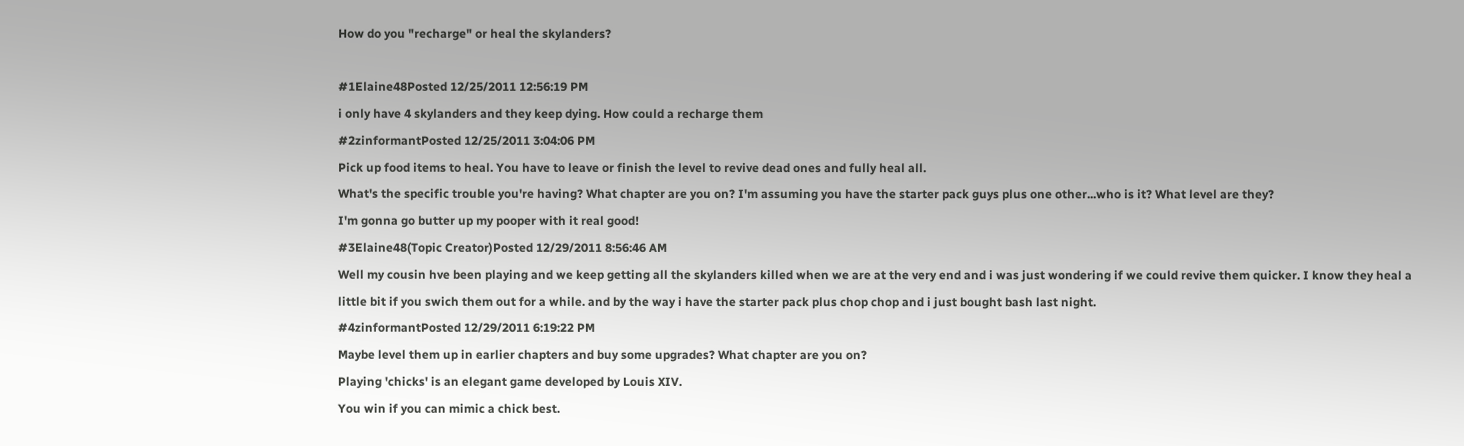How do you "recharge" or heal the skylanders?

#1Elaine48Posted 12/25/2011 12:56:19 PM
i only have 4 skylanders and they keep dying. How could a recharge them
#2zinformantPosted 12/25/2011 3:04:06 PM
Pick up food items to heal. You have to leave or finish the level to revive dead ones and fully heal all.
What's the specific trouble you're having? What chapter are you on? I'm assuming you have the starter pack guys plus one other...who is it? What level are they?
I'm gonna go butter up my pooper with it real good!
#3Elaine48(Topic Creator)Posted 12/29/2011 8:56:46 AM
Well my cousin hve been playing and we keep getting all the skylanders killed when we are at the very end and i was just wondering if we could revive them quicker. I know they heal a little bit if you swich them out for a while. and by the way i have the starter pack plus chop chop and i just bought bash last night.
#4zinformantPosted 12/29/2011 6:19:22 PM
Maybe level them up in earlier chapters and buy some upgrades? What chapter are you on?
Playing 'chicks' is an elegant game developed by Louis XIV.
You win if you can mimic a chick best.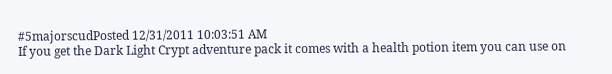#5majorscudPosted 12/31/2011 10:03:51 AM
If you get the Dark Light Crypt adventure pack it comes with a health potion item you can use on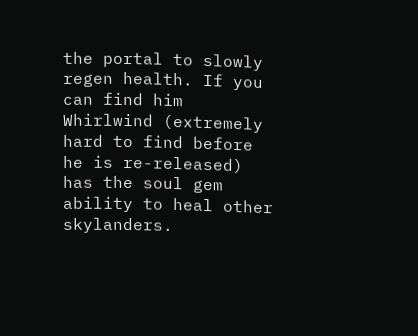the portal to slowly regen health. If you can find him Whirlwind (extremely hard to find before he is re-released) has the soul gem ability to heal other skylanders.